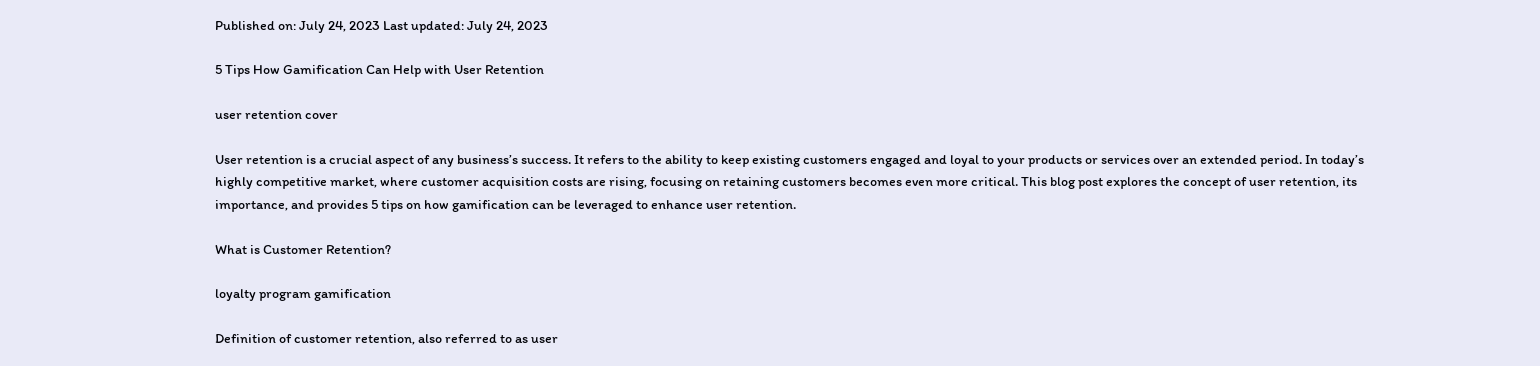Published on: July 24, 2023 Last updated: July 24, 2023

5 Tips How Gamification Can Help with User Retention

user retention cover

User retention is a crucial aspect of any business’s success. It refers to the ability to keep existing customers engaged and loyal to your products or services over an extended period. In today’s highly competitive market, where customer acquisition costs are rising, focusing on retaining customers becomes even more critical. This blog post explores the concept of user retention, its importance, and provides 5 tips on how gamification can be leveraged to enhance user retention.

What is Customer Retention?

loyalty program gamification

Definition of customer retention, also referred to as user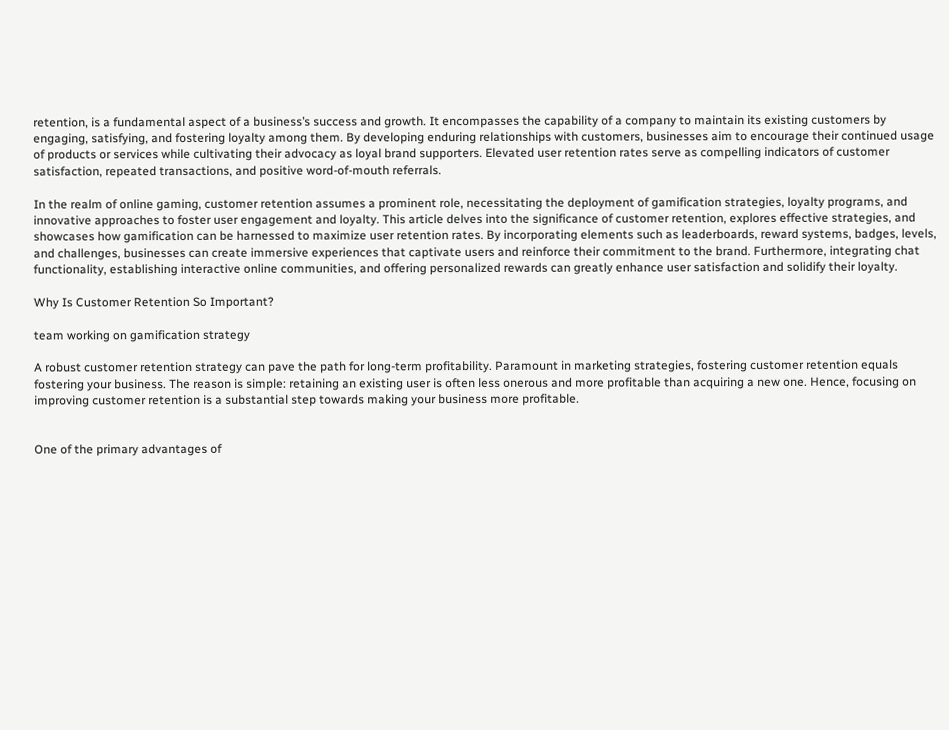retention, is a fundamental aspect of a business’s success and growth. It encompasses the capability of a company to maintain its existing customers by engaging, satisfying, and fostering loyalty among them. By developing enduring relationships with customers, businesses aim to encourage their continued usage of products or services while cultivating their advocacy as loyal brand supporters. Elevated user retention rates serve as compelling indicators of customer satisfaction, repeated transactions, and positive word-of-mouth referrals.

In the realm of online gaming, customer retention assumes a prominent role, necessitating the deployment of gamification strategies, loyalty programs, and innovative approaches to foster user engagement and loyalty. This article delves into the significance of customer retention, explores effective strategies, and showcases how gamification can be harnessed to maximize user retention rates. By incorporating elements such as leaderboards, reward systems, badges, levels, and challenges, businesses can create immersive experiences that captivate users and reinforce their commitment to the brand. Furthermore, integrating chat functionality, establishing interactive online communities, and offering personalized rewards can greatly enhance user satisfaction and solidify their loyalty.

Why Is Customer Retention So Important?

team working on gamification strategy

A robust customer retention strategy can pave the path for long-term profitability. Paramount in marketing strategies, fostering customer retention equals fostering your business. The reason is simple: retaining an existing user is often less onerous and more profitable than acquiring a new one. Hence, focusing on improving customer retention is a substantial step towards making your business more profitable.


One of the primary advantages of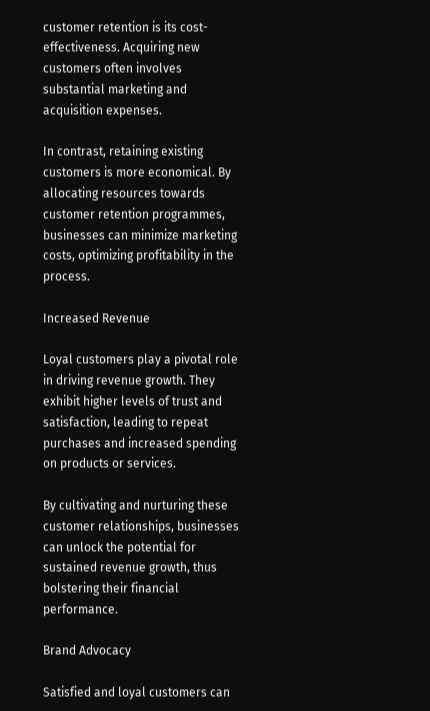customer retention is its cost-effectiveness. Acquiring new customers often involves substantial marketing and acquisition expenses.

In contrast, retaining existing customers is more economical. By allocating resources towards customer retention programmes, businesses can minimize marketing costs, optimizing profitability in the process.

Increased Revenue

Loyal customers play a pivotal role in driving revenue growth. They exhibit higher levels of trust and satisfaction, leading to repeat purchases and increased spending on products or services.

By cultivating and nurturing these customer relationships, businesses can unlock the potential for sustained revenue growth, thus bolstering their financial performance.

Brand Advocacy

Satisfied and loyal customers can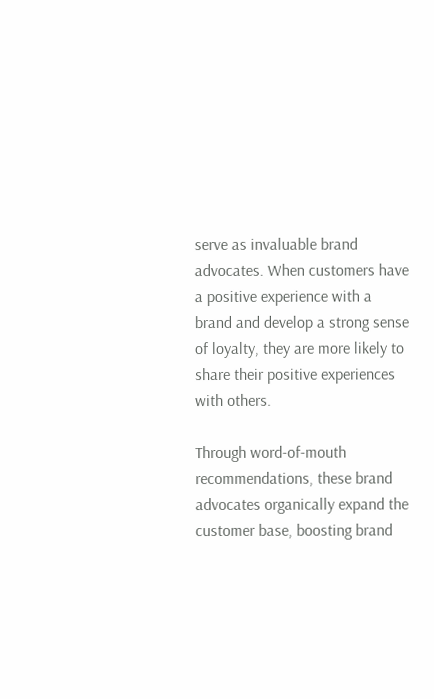serve as invaluable brand advocates. When customers have a positive experience with a brand and develop a strong sense of loyalty, they are more likely to share their positive experiences with others.

Through word-of-mouth recommendations, these brand advocates organically expand the customer base, boosting brand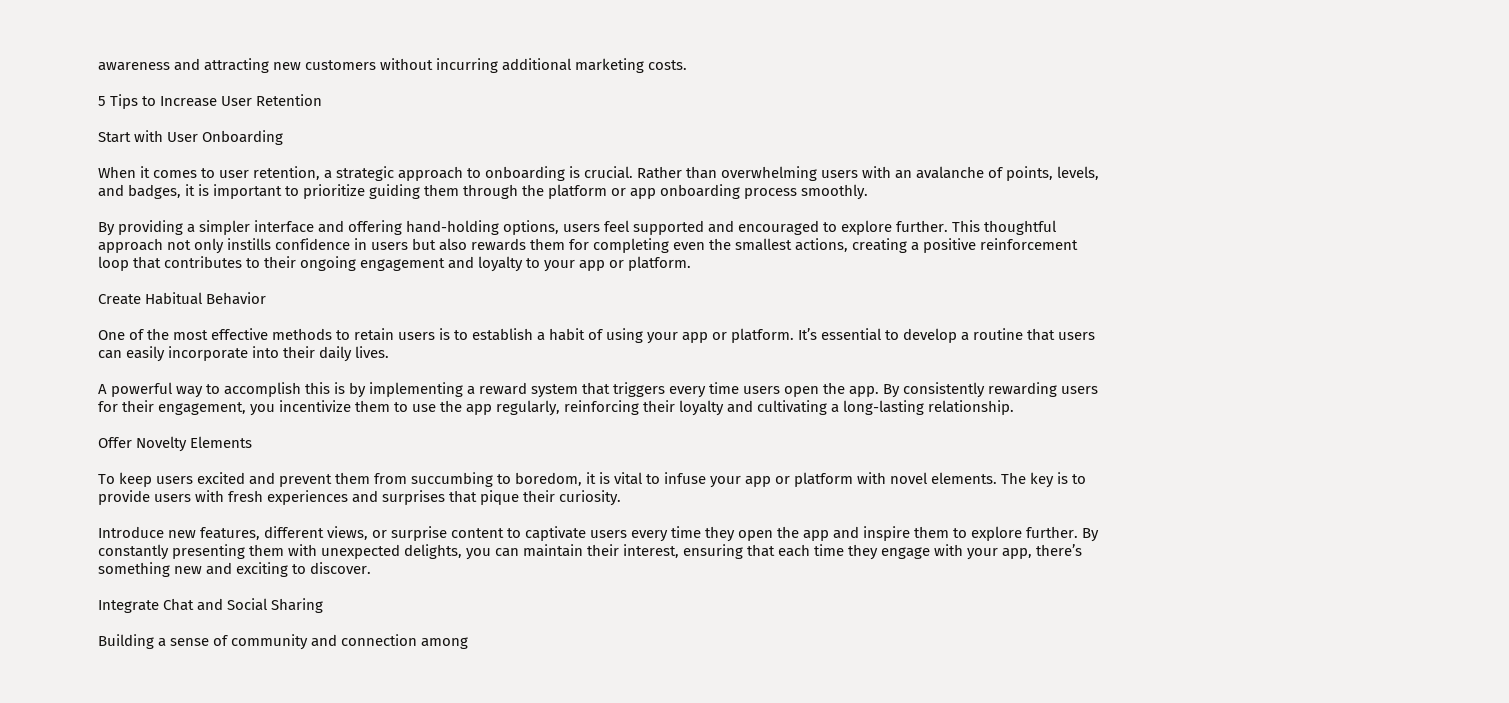awareness and attracting new customers without incurring additional marketing costs.

5 Tips to Increase User Retention

Start with User Onboarding

When it comes to user retention, a strategic approach to onboarding is crucial. Rather than overwhelming users with an avalanche of points, levels, and badges, it is important to prioritize guiding them through the platform or app onboarding process smoothly.

By providing a simpler interface and offering hand-holding options, users feel supported and encouraged to explore further. This thoughtful approach not only instills confidence in users but also rewards them for completing even the smallest actions, creating a positive reinforcement loop that contributes to their ongoing engagement and loyalty to your app or platform.

Create Habitual Behavior

One of the most effective methods to retain users is to establish a habit of using your app or platform. It’s essential to develop a routine that users can easily incorporate into their daily lives.

A powerful way to accomplish this is by implementing a reward system that triggers every time users open the app. By consistently rewarding users for their engagement, you incentivize them to use the app regularly, reinforcing their loyalty and cultivating a long-lasting relationship.

Offer Novelty Elements

To keep users excited and prevent them from succumbing to boredom, it is vital to infuse your app or platform with novel elements. The key is to provide users with fresh experiences and surprises that pique their curiosity.

Introduce new features, different views, or surprise content to captivate users every time they open the app and inspire them to explore further. By constantly presenting them with unexpected delights, you can maintain their interest, ensuring that each time they engage with your app, there’s something new and exciting to discover.

Integrate Chat and Social Sharing

Building a sense of community and connection among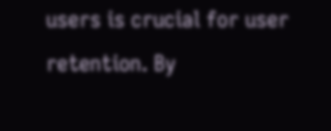users is crucial for user retention. By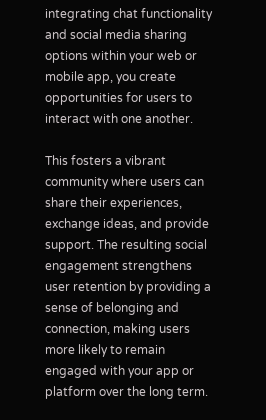integrating chat functionality and social media sharing options within your web or mobile app, you create opportunities for users to interact with one another.

This fosters a vibrant community where users can share their experiences, exchange ideas, and provide support. The resulting social engagement strengthens user retention by providing a sense of belonging and connection, making users more likely to remain engaged with your app or platform over the long term.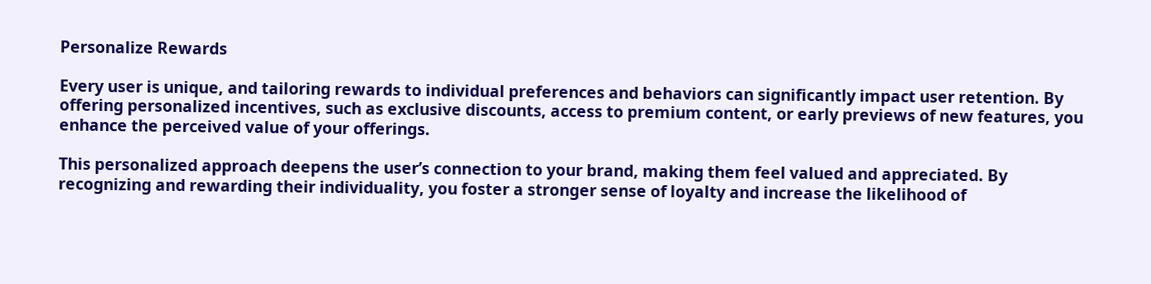Personalize Rewards

Every user is unique, and tailoring rewards to individual preferences and behaviors can significantly impact user retention. By offering personalized incentives, such as exclusive discounts, access to premium content, or early previews of new features, you enhance the perceived value of your offerings.

This personalized approach deepens the user’s connection to your brand, making them feel valued and appreciated. By recognizing and rewarding their individuality, you foster a stronger sense of loyalty and increase the likelihood of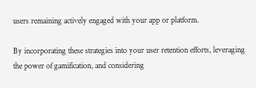users remaining actively engaged with your app or platform.

By incorporating these strategies into your user retention efforts, leveraging the power of gamification, and considering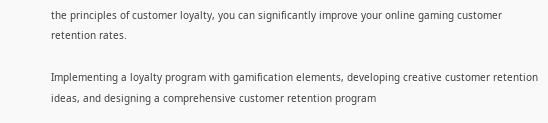the principles of customer loyalty, you can significantly improve your online gaming customer retention rates.

Implementing a loyalty program with gamification elements, developing creative customer retention ideas, and designing a comprehensive customer retention program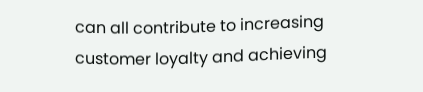can all contribute to increasing customer loyalty and achieving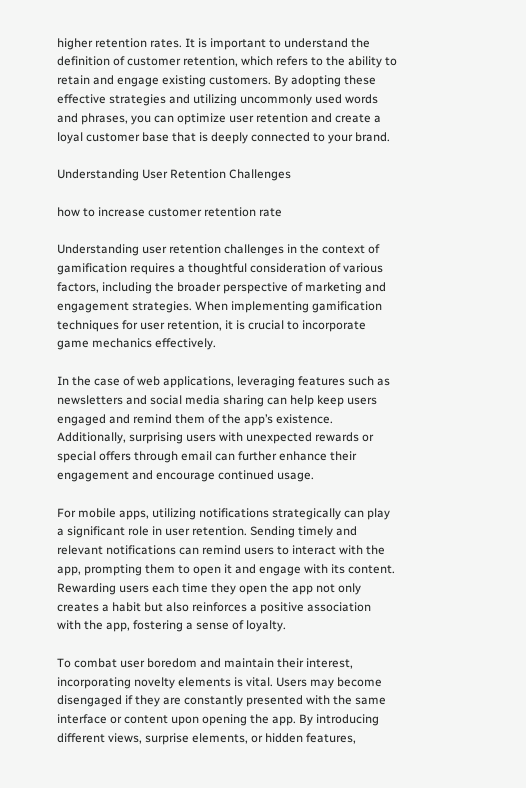higher retention rates. It is important to understand the definition of customer retention, which refers to the ability to retain and engage existing customers. By adopting these effective strategies and utilizing uncommonly used words and phrases, you can optimize user retention and create a loyal customer base that is deeply connected to your brand.

Understanding User Retention Challenges

how to increase customer retention rate

Understanding user retention challenges in the context of gamification requires a thoughtful consideration of various factors, including the broader perspective of marketing and engagement strategies. When implementing gamification techniques for user retention, it is crucial to incorporate game mechanics effectively.

In the case of web applications, leveraging features such as newsletters and social media sharing can help keep users engaged and remind them of the app’s existence. Additionally, surprising users with unexpected rewards or special offers through email can further enhance their engagement and encourage continued usage.

For mobile apps, utilizing notifications strategically can play a significant role in user retention. Sending timely and relevant notifications can remind users to interact with the app, prompting them to open it and engage with its content. Rewarding users each time they open the app not only creates a habit but also reinforces a positive association with the app, fostering a sense of loyalty.

To combat user boredom and maintain their interest, incorporating novelty elements is vital. Users may become disengaged if they are constantly presented with the same interface or content upon opening the app. By introducing different views, surprise elements, or hidden features,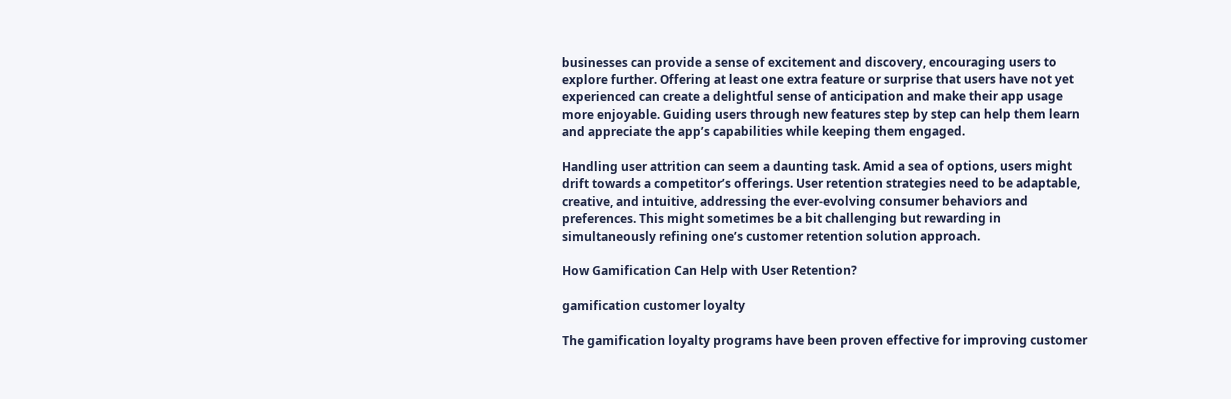businesses can provide a sense of excitement and discovery, encouraging users to explore further. Offering at least one extra feature or surprise that users have not yet experienced can create a delightful sense of anticipation and make their app usage more enjoyable. Guiding users through new features step by step can help them learn and appreciate the app’s capabilities while keeping them engaged.

Handling user attrition can seem a daunting task. Amid a sea of options, users might drift towards a competitor’s offerings. User retention strategies need to be adaptable, creative, and intuitive, addressing the ever-evolving consumer behaviors and preferences. This might sometimes be a bit challenging but rewarding in simultaneously refining one’s customer retention solution approach.

How Gamification Can Help with User Retention?

gamification customer loyalty

The gamification loyalty programs have been proven effective for improving customer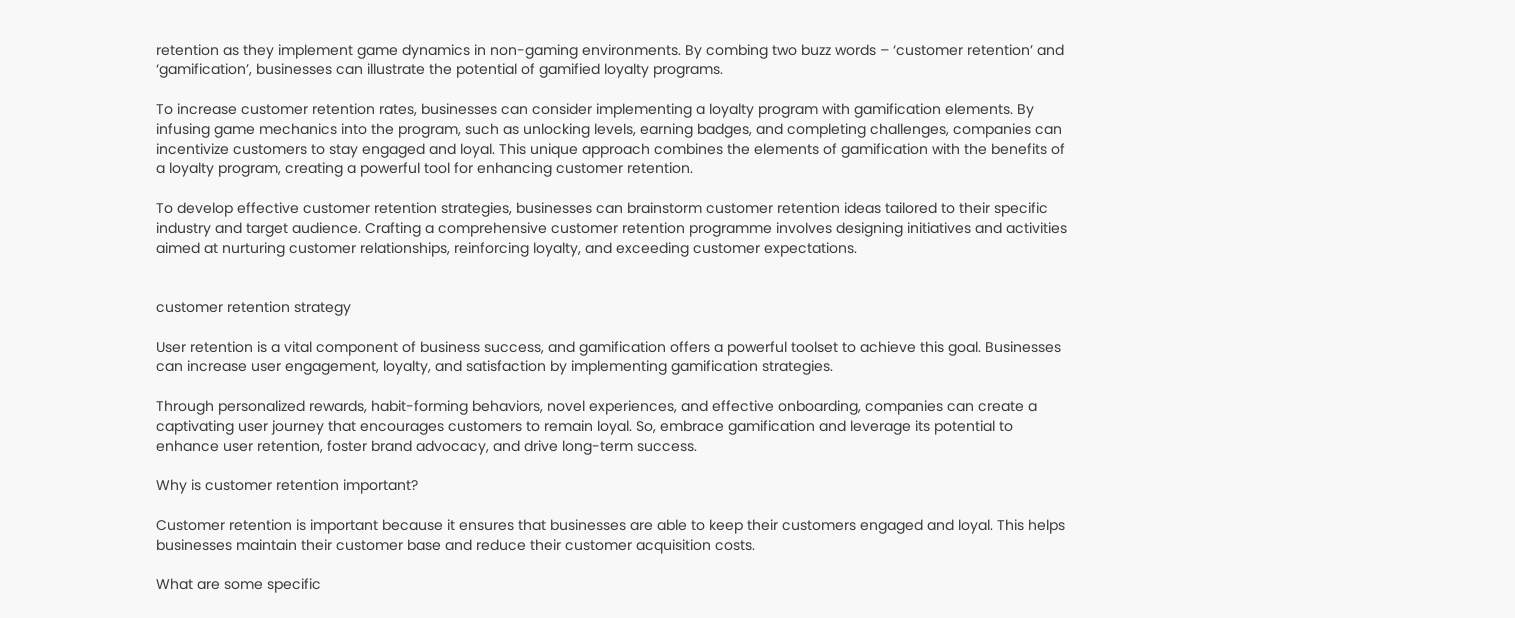retention as they implement game dynamics in non-gaming environments. By combing two buzz words – ‘customer retention’ and ‘gamification’, businesses can illustrate the potential of gamified loyalty programs.

To increase customer retention rates, businesses can consider implementing a loyalty program with gamification elements. By infusing game mechanics into the program, such as unlocking levels, earning badges, and completing challenges, companies can incentivize customers to stay engaged and loyal. This unique approach combines the elements of gamification with the benefits of a loyalty program, creating a powerful tool for enhancing customer retention.

To develop effective customer retention strategies, businesses can brainstorm customer retention ideas tailored to their specific industry and target audience. Crafting a comprehensive customer retention programme involves designing initiatives and activities aimed at nurturing customer relationships, reinforcing loyalty, and exceeding customer expectations.


customer retention strategy

User retention is a vital component of business success, and gamification offers a powerful toolset to achieve this goal. Businesses can increase user engagement, loyalty, and satisfaction by implementing gamification strategies.

Through personalized rewards, habit-forming behaviors, novel experiences, and effective onboarding, companies can create a captivating user journey that encourages customers to remain loyal. So, embrace gamification and leverage its potential to enhance user retention, foster brand advocacy, and drive long-term success.

Why is customer retention important?

Customer retention is important because it ensures that businesses are able to keep their customers engaged and loyal. This helps businesses maintain their customer base and reduce their customer acquisition costs.

What are some specific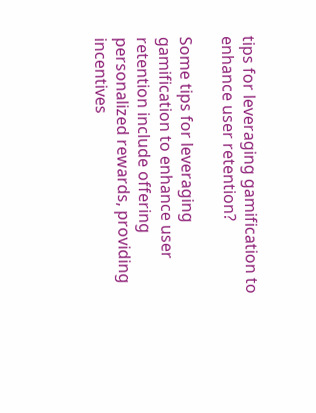tips for leveraging gamification to enhance user retention?

Some tips for leveraging gamification to enhance user retention include offering personalized rewards, providing incentives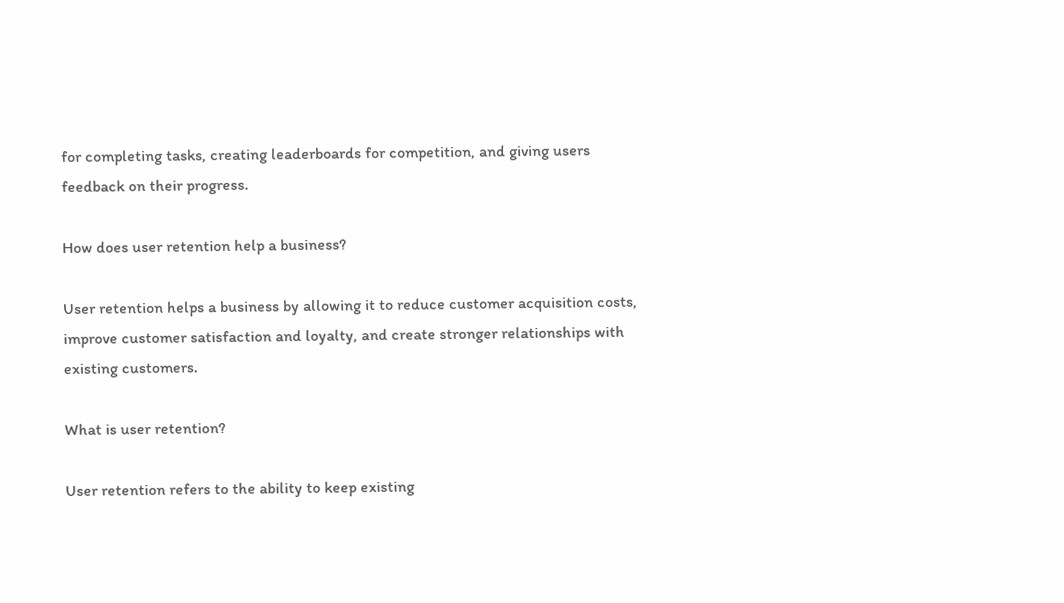for completing tasks, creating leaderboards for competition, and giving users feedback on their progress.

How does user retention help a business?

User retention helps a business by allowing it to reduce customer acquisition costs, improve customer satisfaction and loyalty, and create stronger relationships with existing customers.

What is user retention?

User retention refers to the ability to keep existing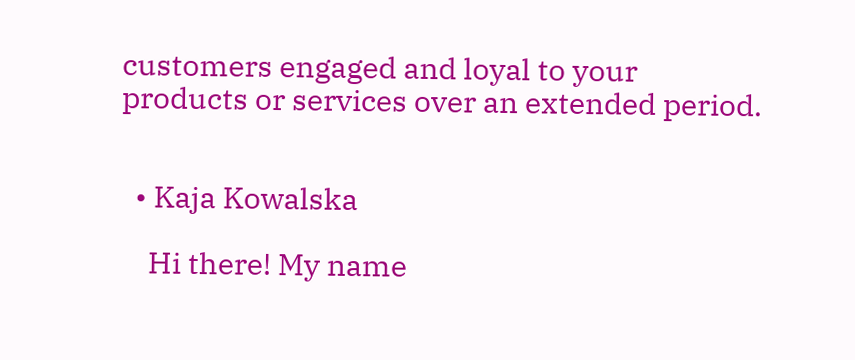customers engaged and loyal to your products or services over an extended period.


  • Kaja Kowalska

    Hi there! My name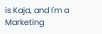is Kaja, and I'm a Marketing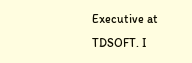Executive at TDSOFT. I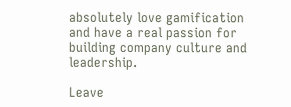absolutely love gamification and have a real passion for building company culture and leadership.

Leave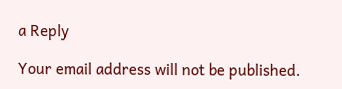a Reply

Your email address will not be published.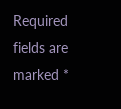Required fields are marked *